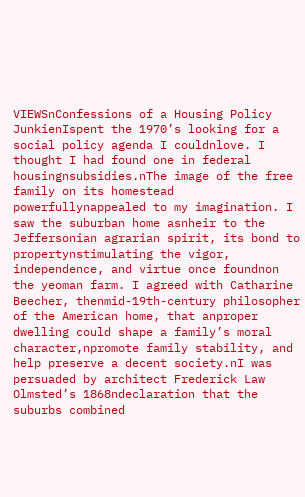VIEWSnConfessions of a Housing Policy JunkienIspent the 1970’s looking for a social policy agenda I couldnlove. I thought I had found one in federal housingnsubsidies.nThe image of the free family on its homestead powerfullynappealed to my imagination. I saw the suburban home asnheir to the Jeffersonian agrarian spirit, its bond to propertynstimulating the vigor, independence, and virtue once foundnon the yeoman farm. I agreed with Catharine Beecher, thenmid-19th-century philosopher of the American home, that anproper dwelling could shape a family’s moral character,npromote family stability, and help preserve a decent society.nI was persuaded by architect Frederick Law Olmsted’s 1868ndeclaration that the suburbs combined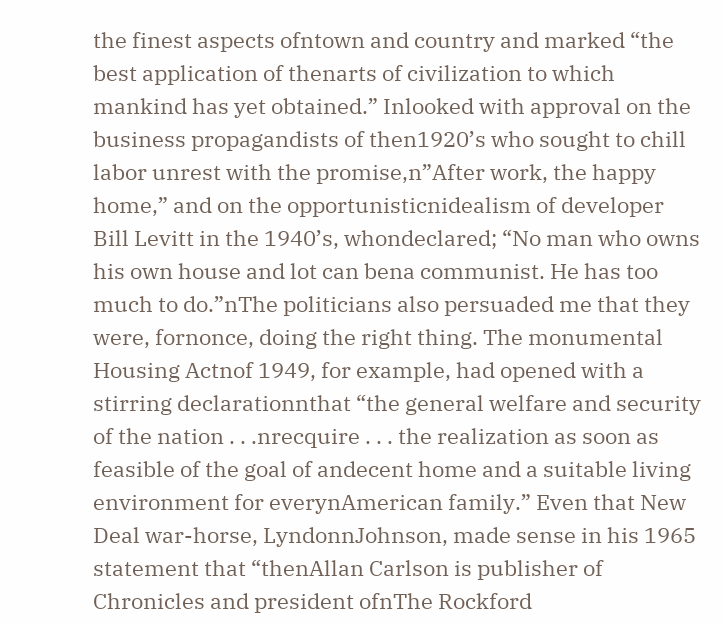the finest aspects ofntown and country and marked “the best application of thenarts of civilization to which mankind has yet obtained.” Inlooked with approval on the business propagandists of then1920’s who sought to chill labor unrest with the promise,n”After work, the happy home,” and on the opportunisticnidealism of developer Bill Levitt in the 1940’s, whondeclared; “No man who owns his own house and lot can bena communist. He has too much to do.”nThe politicians also persuaded me that they were, fornonce, doing the right thing. The monumental Housing Actnof 1949, for example, had opened with a stirring declarationnthat “the general welfare and security of the nation . . .nrecquire . . . the realization as soon as feasible of the goal of andecent home and a suitable living environment for everynAmerican family.” Even that New Deal war-horse, LyndonnJohnson, made sense in his 1965 statement that “thenAllan Carlson is publisher of Chronicles and president ofnThe Rockford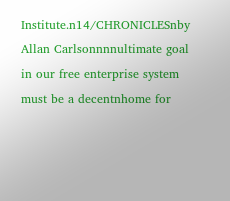Institute.n14/CHRONICLESnby Allan Carlsonnnnultimate goal in our free enterprise system must be a decentnhome for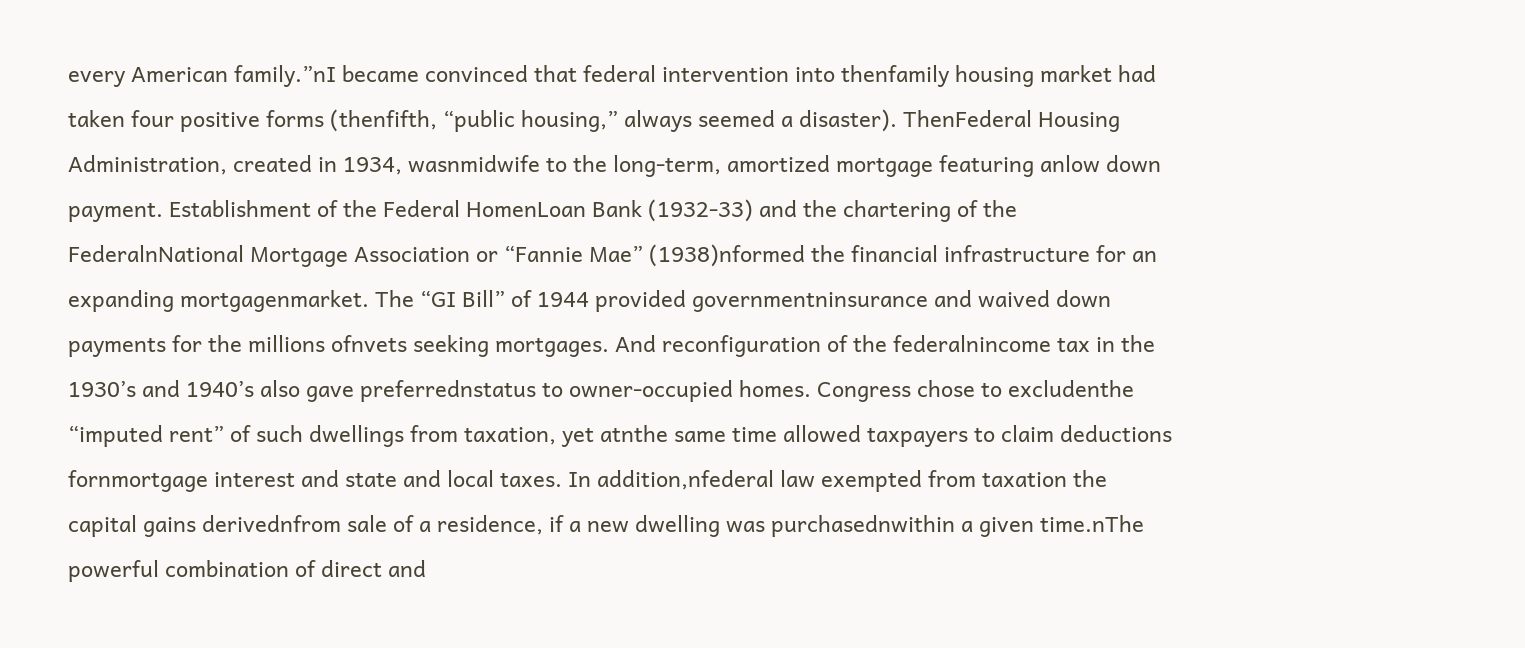every American family.”nI became convinced that federal intervention into thenfamily housing market had taken four positive forms (thenfifth, “public housing,” always seemed a disaster). ThenFederal Housing Administration, created in 1934, wasnmidwife to the long-term, amortized mortgage featuring anlow down payment. Establishment of the Federal HomenLoan Bank (1932-33) and the chartering of the FederalnNational Mortgage Association or “Fannie Mae” (1938)nformed the financial infrastructure for an expanding mortgagenmarket. The “GI Bill” of 1944 provided governmentninsurance and waived down payments for the millions ofnvets seeking mortgages. And reconfiguration of the federalnincome tax in the 1930’s and 1940’s also gave preferrednstatus to owner-occupied homes. Congress chose to excludenthe “imputed rent” of such dwellings from taxation, yet atnthe same time allowed taxpayers to claim deductions fornmortgage interest and state and local taxes. In addition,nfederal law exempted from taxation the capital gains derivednfrom sale of a residence, if a new dwelling was purchasednwithin a given time.nThe powerful combination of direct and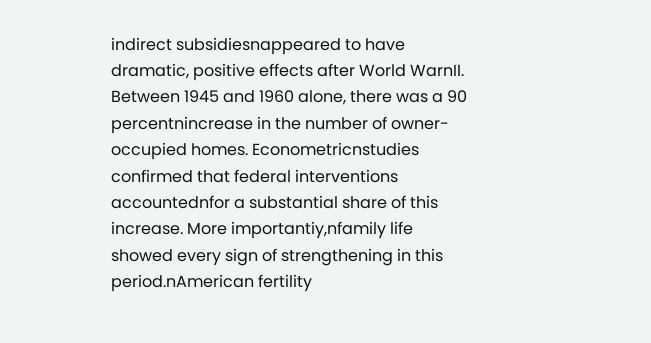indirect subsidiesnappeared to have dramatic, positive effects after World WarnII. Between 1945 and 1960 alone, there was a 90 percentnincrease in the number of owner-occupied homes. Econometricnstudies confirmed that federal interventions accountednfor a substantial share of this increase. More importantiy,nfamily life showed every sign of strengthening in this period.nAmerican fertility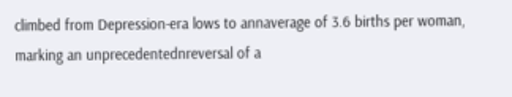climbed from Depression-era lows to annaverage of 3.6 births per woman, marking an unprecedentednreversal of a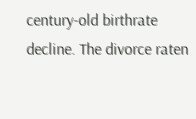century-old birthrate decline. The divorce raten